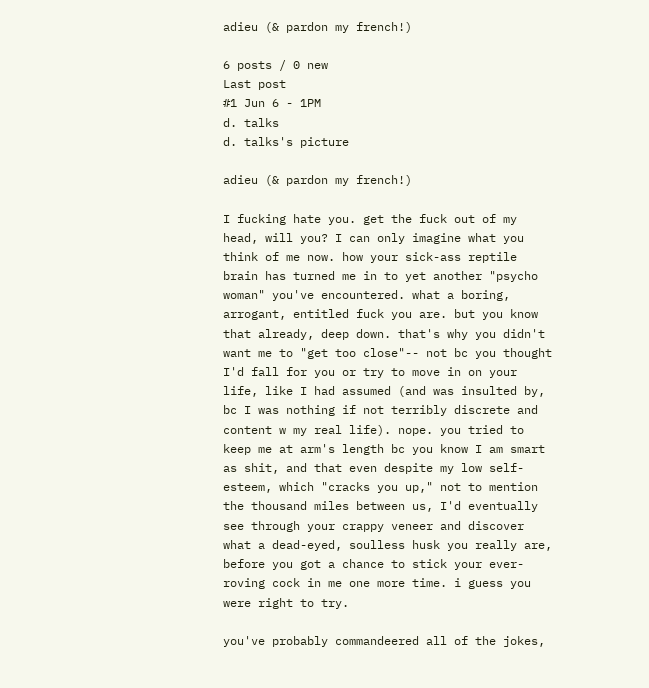adieu (& pardon my french!)

6 posts / 0 new
Last post
#1 Jun 6 - 1PM
d. talks
d. talks's picture

adieu (& pardon my french!)

I fucking hate you. get the fuck out of my head, will you? I can only imagine what you think of me now. how your sick-ass reptile brain has turned me in to yet another "psycho woman" you've encountered. what a boring, arrogant, entitled fuck you are. but you know that already, deep down. that's why you didn't want me to "get too close"-- not bc you thought I'd fall for you or try to move in on your life, like I had assumed (and was insulted by, bc I was nothing if not terribly discrete and content w my real life). nope. you tried to keep me at arm's length bc you know I am smart as shit, and that even despite my low self-esteem, which "cracks you up," not to mention the thousand miles between us, I'd eventually see through your crappy veneer and discover what a dead-eyed, soulless husk you really are, before you got a chance to stick your ever-roving cock in me one more time. i guess you were right to try.

you've probably commandeered all of the jokes,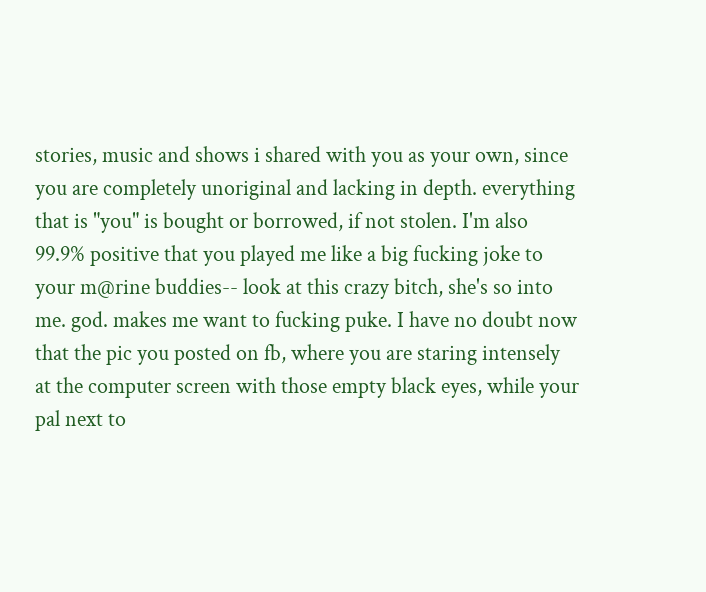stories, music and shows i shared with you as your own, since you are completely unoriginal and lacking in depth. everything that is "you" is bought or borrowed, if not stolen. I'm also 99.9% positive that you played me like a big fucking joke to your m@rine buddies-- look at this crazy bitch, she's so into me. god. makes me want to fucking puke. I have no doubt now that the pic you posted on fb, where you are staring intensely at the computer screen with those empty black eyes, while your pal next to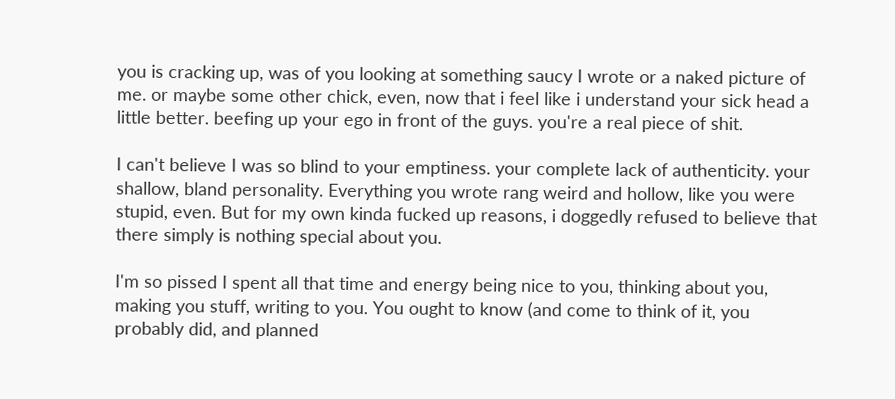you is cracking up, was of you looking at something saucy I wrote or a naked picture of me. or maybe some other chick, even, now that i feel like i understand your sick head a little better. beefing up your ego in front of the guys. you're a real piece of shit.

I can't believe I was so blind to your emptiness. your complete lack of authenticity. your shallow, bland personality. Everything you wrote rang weird and hollow, like you were stupid, even. But for my own kinda fucked up reasons, i doggedly refused to believe that there simply is nothing special about you.

I'm so pissed I spent all that time and energy being nice to you, thinking about you, making you stuff, writing to you. You ought to know (and come to think of it, you probably did, and planned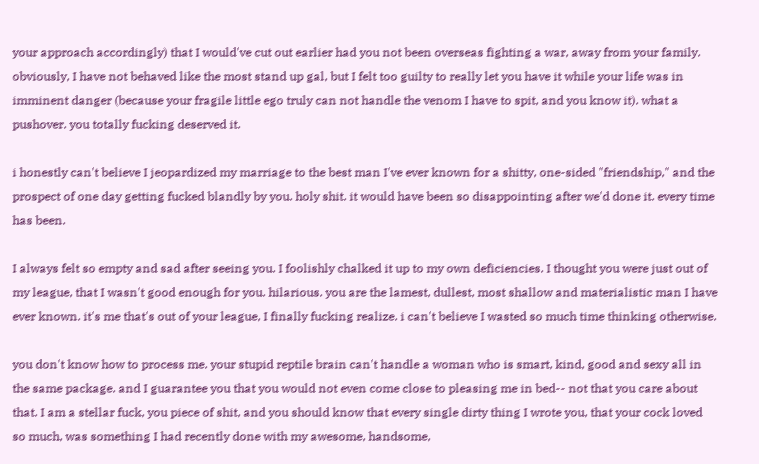your approach accordingly) that I would've cut out earlier had you not been overseas fighting a war, away from your family. obviously, I have not behaved like the most stand up gal, but I felt too guilty to really let you have it while your life was in imminent danger (because your fragile little ego truly can not handle the venom I have to spit, and you know it). what a pushover. you totally fucking deserved it.

i honestly can't believe I jeopardized my marriage to the best man I've ever known for a shitty, one-sided "friendship," and the prospect of one day getting fucked blandly by you. holy shit. it would have been so disappointing after we'd done it. every time has been.

I always felt so empty and sad after seeing you. I foolishly chalked it up to my own deficiencies. I thought you were just out of my league, that I wasn't good enough for you. hilarious. you are the lamest, dullest, most shallow and materialistic man I have ever known. it's me that's out of your league, I finally fucking realize. i can't believe I wasted so much time thinking otherwise.

you don't know how to process me. your stupid reptile brain can't handle a woman who is smart, kind, good and sexy all in the same package. and I guarantee you that you would not even come close to pleasing me in bed-- not that you care about that. I am a stellar fuck, you piece of shit, and you should know that every single dirty thing I wrote you, that your cock loved so much, was something I had recently done with my awesome, handsome,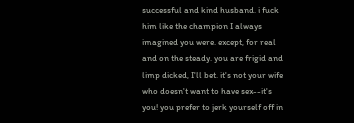successful and kind husband. i fuck him like the champion I always imagined you were. except, for real and on the steady. you are frigid and limp dicked, I'll bet. it's not your wife who doesn't want to have sex--it's you! you prefer to jerk yourself off in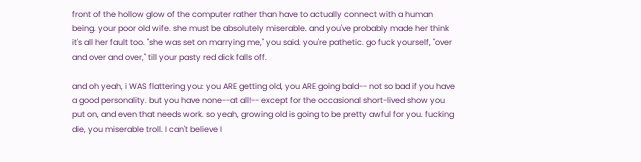front of the hollow glow of the computer rather than have to actually connect with a human being. your poor old wife. she must be absolutely miserable. and you've probably made her think it's all her fault too. "she was set on marrying me," you said. you're pathetic. go fuck yourself, "over and over and over," till your pasty red dick falls off.

and oh yeah, i WAS flattering you: you ARE getting old, you ARE going bald-- not so bad if you have a good personality. but you have none--at all!-- except for the occasional short-lived show you put on, and even that needs work. so yeah, growing old is going to be pretty awful for you. fucking die, you miserable troll. I can't believe I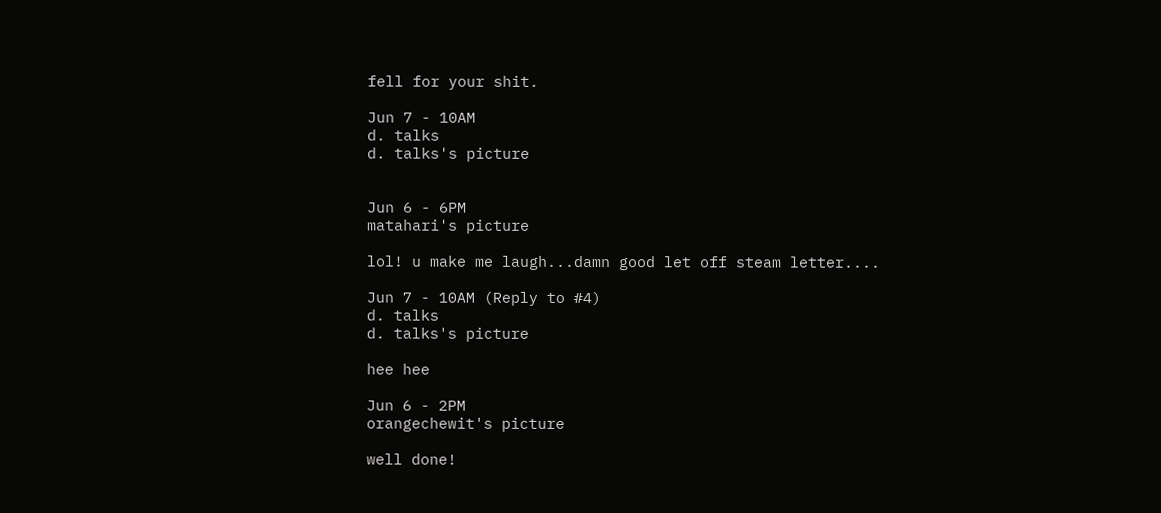fell for your shit.

Jun 7 - 10AM
d. talks
d. talks's picture


Jun 6 - 6PM
matahari's picture

lol! u make me laugh...damn good let off steam letter....

Jun 7 - 10AM (Reply to #4)
d. talks
d. talks's picture

hee hee

Jun 6 - 2PM
orangechewit's picture

well done!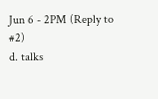Jun 6 - 2PM (Reply to #2)
d. talks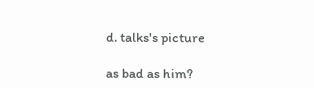d. talks's picture

as bad as him?